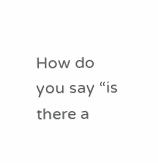How do you say “is there a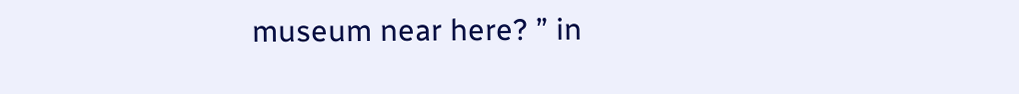museum near here? ” in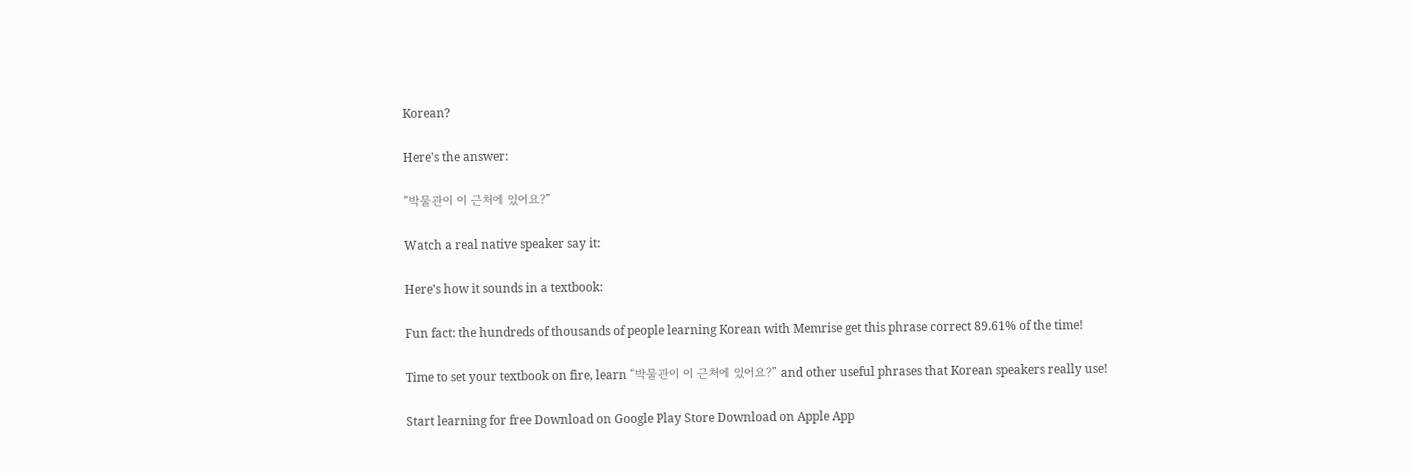Korean?

Here's the answer:

“박물관이 이 근처에 있어요?”

Watch a real native speaker say it:

Here's how it sounds in a textbook:

Fun fact: the hundreds of thousands of people learning Korean with Memrise get this phrase correct 89.61% of the time!

Time to set your textbook on fire, learn “박물관이 이 근처에 있어요?” and other useful phrases that Korean speakers really use!

Start learning for free Download on Google Play Store Download on Apple App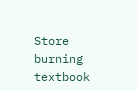Store
burning textbook